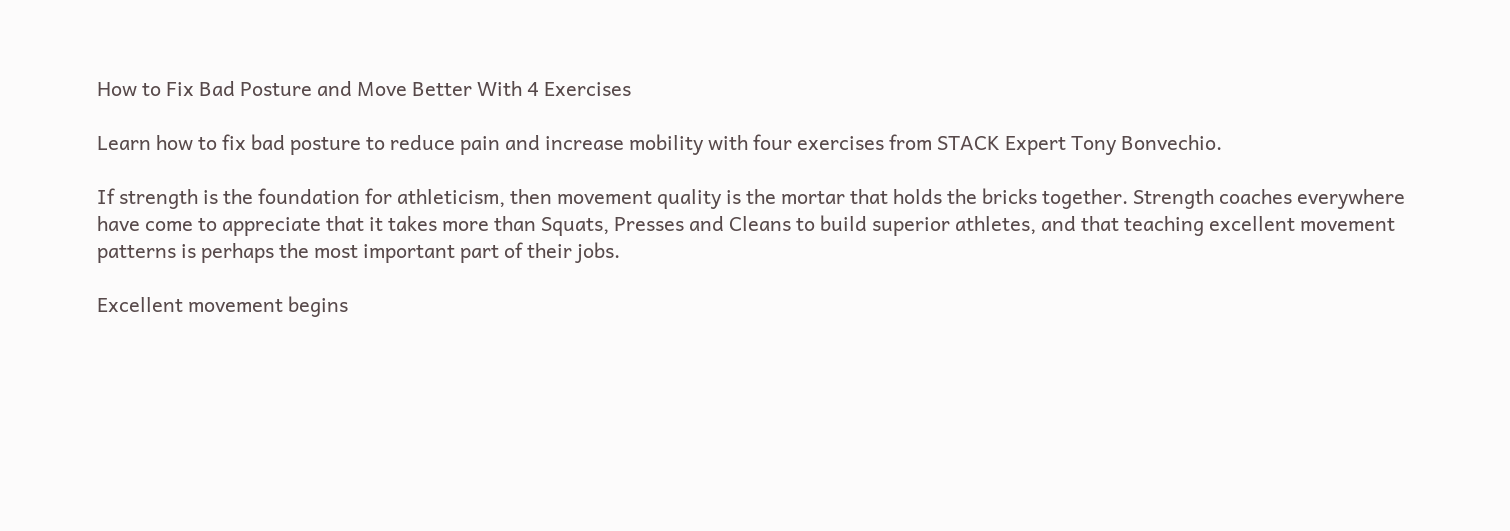How to Fix Bad Posture and Move Better With 4 Exercises

Learn how to fix bad posture to reduce pain and increase mobility with four exercises from STACK Expert Tony Bonvechio.

If strength is the foundation for athleticism, then movement quality is the mortar that holds the bricks together. Strength coaches everywhere have come to appreciate that it takes more than Squats, Presses and Cleans to build superior athletes, and that teaching excellent movement patterns is perhaps the most important part of their jobs.

Excellent movement begins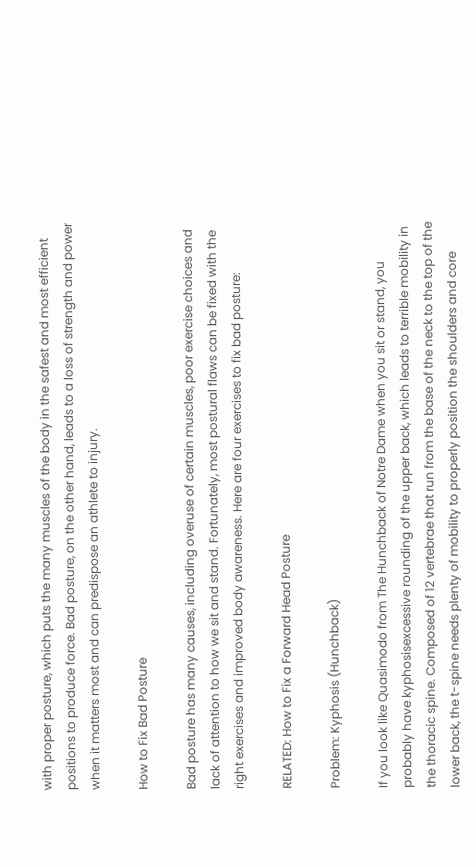with proper posture, which puts the many muscles of the body in the safest and most efficient positions to produce force. Bad posture, on the other hand, leads to a loss of strength and power when it matters most and can predispose an athlete to injury.

How to Fix Bad Posture

Bad posture has many causes, including overuse of certain muscles, poor exercise choices and lack of attention to how we sit and stand. Fortunately, most postural flaws can be fixed with the right exercises and improved body awareness. Here are four exercises to fix bad posture:

RELATED: How to Fix a Forward Head Posture

Problem: Kyphosis (Hunchback)

If you look like Quasimodo from The Hunchback of Notre Dame when you sit or stand, you probably have kyphosisexcessive rounding of the upper back, which leads to terrible mobility in the thoracic spine. Composed of 12 vertebrae that run from the base of the neck to the top of the lower back, the t-spine needs plenty of mobility to properly position the shoulders and core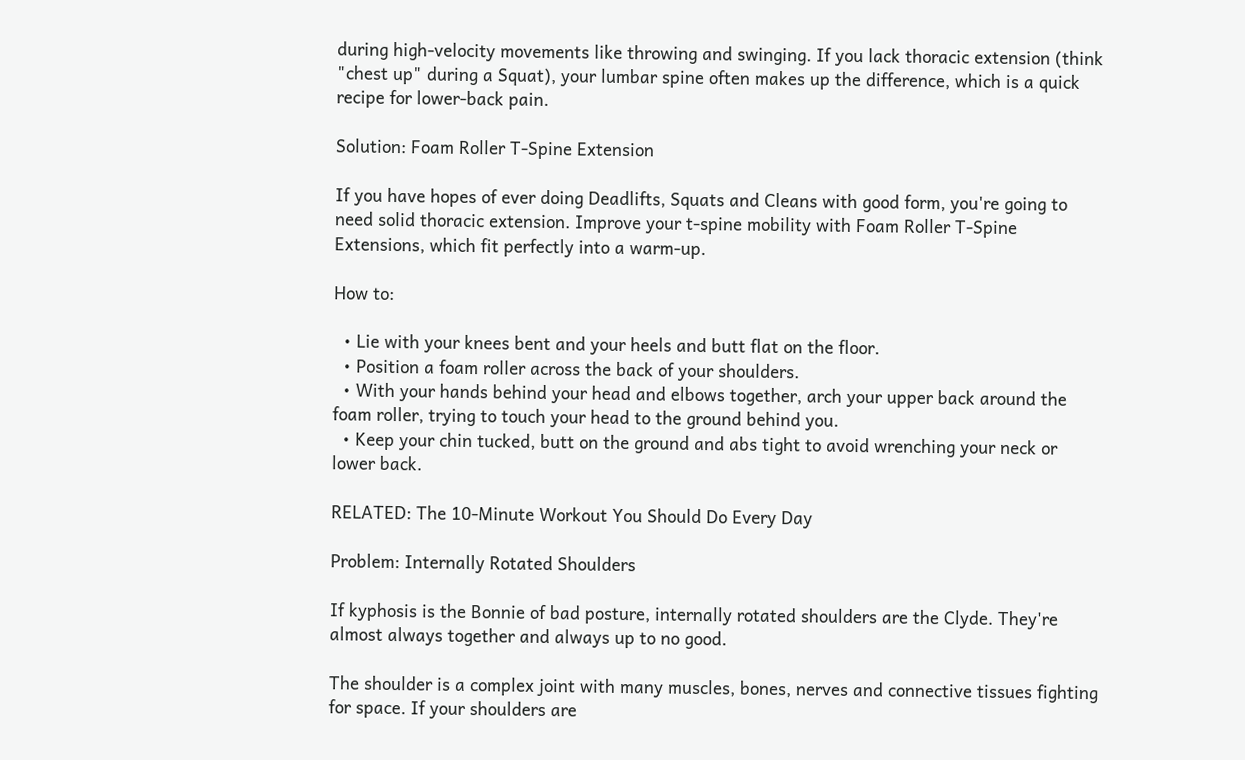during high-velocity movements like throwing and swinging. If you lack thoracic extension (think "chest up" during a Squat), your lumbar spine often makes up the difference, which is a quick recipe for lower-back pain.

Solution: Foam Roller T-Spine Extension

If you have hopes of ever doing Deadlifts, Squats and Cleans with good form, you're going to need solid thoracic extension. Improve your t-spine mobility with Foam Roller T-Spine Extensions, which fit perfectly into a warm-up.

How to:

  • Lie with your knees bent and your heels and butt flat on the floor.
  • Position a foam roller across the back of your shoulders.
  • With your hands behind your head and elbows together, arch your upper back around the foam roller, trying to touch your head to the ground behind you.
  • Keep your chin tucked, butt on the ground and abs tight to avoid wrenching your neck or lower back.

RELATED: The 10-Minute Workout You Should Do Every Day

Problem: Internally Rotated Shoulders

If kyphosis is the Bonnie of bad posture, internally rotated shoulders are the Clyde. They're almost always together and always up to no good.

The shoulder is a complex joint with many muscles, bones, nerves and connective tissues fighting for space. If your shoulders are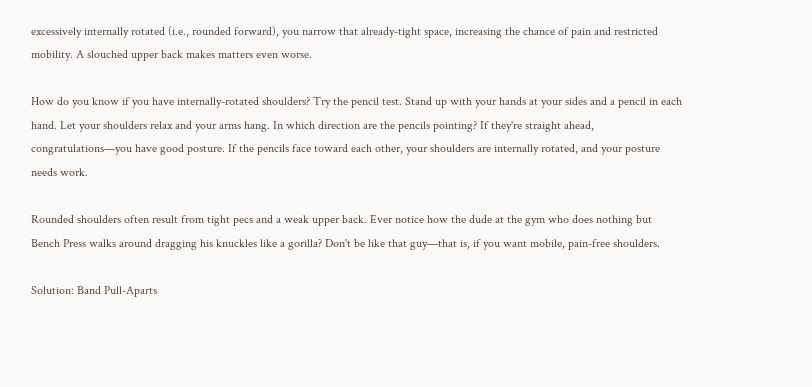excessively internally rotated (i.e., rounded forward), you narrow that already-tight space, increasing the chance of pain and restricted mobility. A slouched upper back makes matters even worse.

How do you know if you have internally-rotated shoulders? Try the pencil test. Stand up with your hands at your sides and a pencil in each hand. Let your shoulders relax and your arms hang. In which direction are the pencils pointing? If they're straight ahead, congratulations—you have good posture. If the pencils face toward each other, your shoulders are internally rotated, and your posture needs work.

Rounded shoulders often result from tight pecs and a weak upper back. Ever notice how the dude at the gym who does nothing but Bench Press walks around dragging his knuckles like a gorilla? Don't be like that guy—that is, if you want mobile, pain-free shoulders.

Solution: Band Pull-Aparts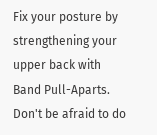Fix your posture by strengthening your upper back with Band Pull-Aparts. Don't be afraid to do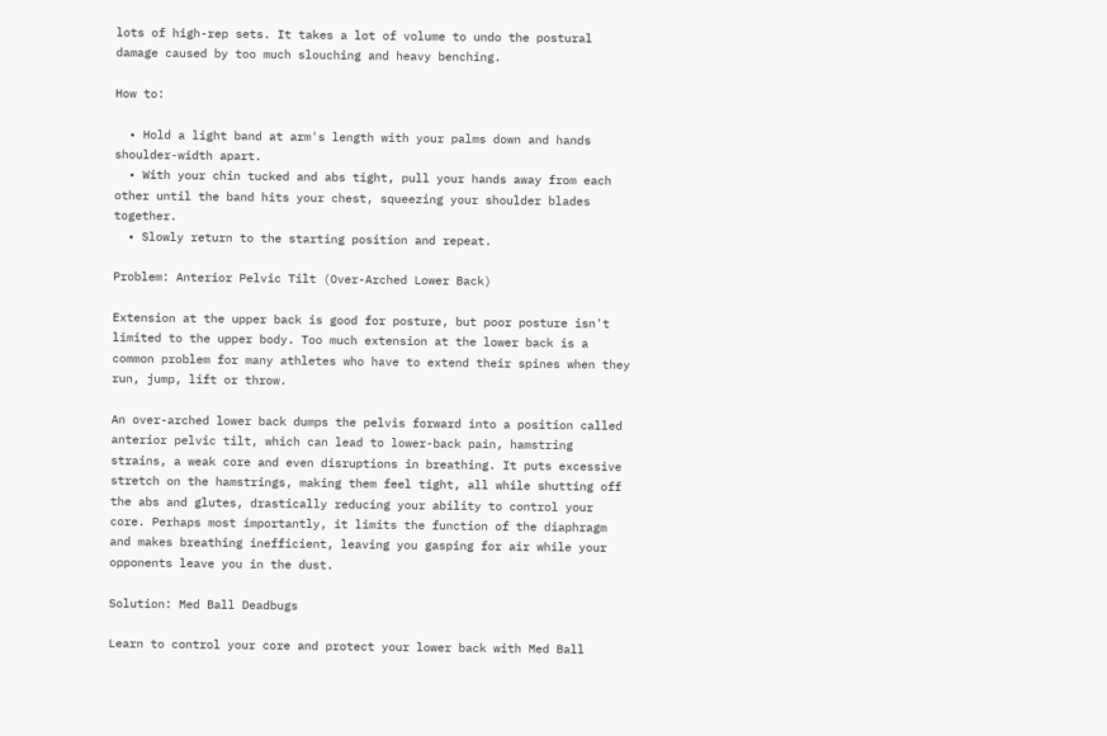lots of high-rep sets. It takes a lot of volume to undo the postural damage caused by too much slouching and heavy benching.

How to:

  • Hold a light band at arm's length with your palms down and hands shoulder-width apart.
  • With your chin tucked and abs tight, pull your hands away from each other until the band hits your chest, squeezing your shoulder blades together.
  • Slowly return to the starting position and repeat.

Problem: Anterior Pelvic Tilt (Over-Arched Lower Back)

Extension at the upper back is good for posture, but poor posture isn't limited to the upper body. Too much extension at the lower back is a common problem for many athletes who have to extend their spines when they run, jump, lift or throw.

An over-arched lower back dumps the pelvis forward into a position called anterior pelvic tilt, which can lead to lower-back pain, hamstring strains, a weak core and even disruptions in breathing. It puts excessive stretch on the hamstrings, making them feel tight, all while shutting off the abs and glutes, drastically reducing your ability to control your core. Perhaps most importantly, it limits the function of the diaphragm and makes breathing inefficient, leaving you gasping for air while your opponents leave you in the dust.

Solution: Med Ball Deadbugs

Learn to control your core and protect your lower back with Med Ball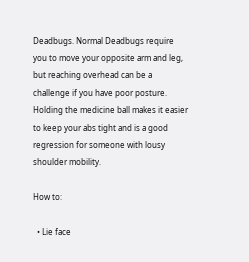Deadbugs. Normal Deadbugs require you to move your opposite arm and leg, but reaching overhead can be a challenge if you have poor posture. Holding the medicine ball makes it easier to keep your abs tight and is a good regression for someone with lousy shoulder mobility.

How to:

  • Lie face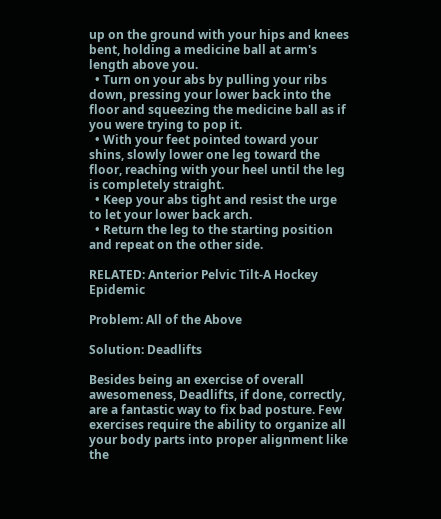up on the ground with your hips and knees bent, holding a medicine ball at arm's length above you.
  • Turn on your abs by pulling your ribs down, pressing your lower back into the floor and squeezing the medicine ball as if you were trying to pop it.
  • With your feet pointed toward your shins, slowly lower one leg toward the floor, reaching with your heel until the leg is completely straight.
  • Keep your abs tight and resist the urge to let your lower back arch.
  • Return the leg to the starting position and repeat on the other side.

RELATED: Anterior Pelvic Tilt-A Hockey Epidemic

Problem: All of the Above

Solution: Deadlifts

Besides being an exercise of overall awesomeness, Deadlifts, if done, correctly, are a fantastic way to fix bad posture. Few exercises require the ability to organize all your body parts into proper alignment like the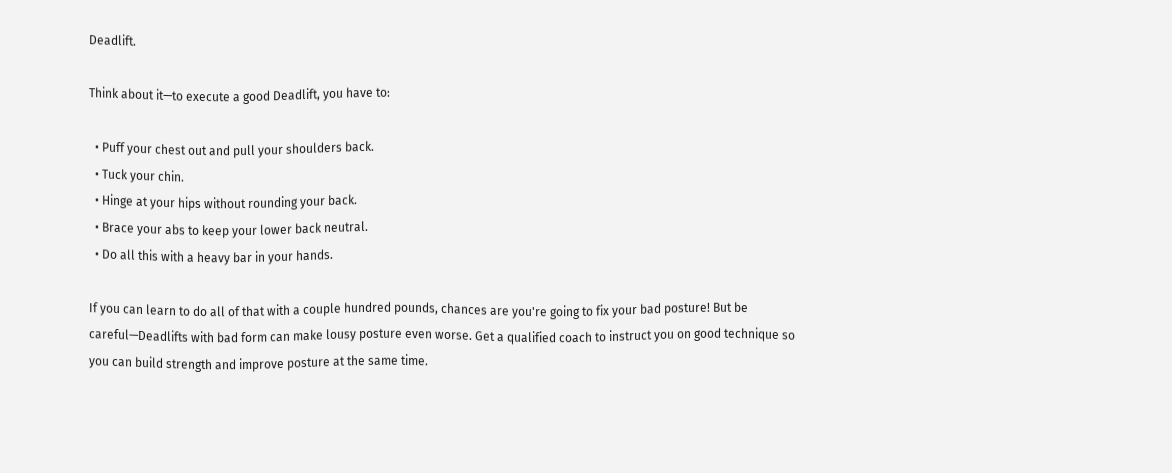Deadlift.

Think about it—to execute a good Deadlift, you have to:

  • Puff your chest out and pull your shoulders back.
  • Tuck your chin.
  • Hinge at your hips without rounding your back.
  • Brace your abs to keep your lower back neutral.
  • Do all this with a heavy bar in your hands.

If you can learn to do all of that with a couple hundred pounds, chances are you're going to fix your bad posture! But be careful—Deadlifts with bad form can make lousy posture even worse. Get a qualified coach to instruct you on good technique so you can build strength and improve posture at the same time.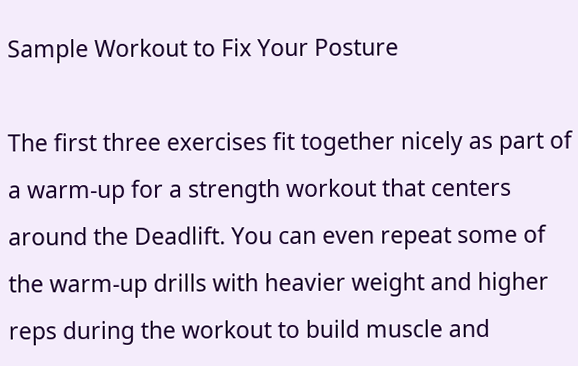Sample Workout to Fix Your Posture

The first three exercises fit together nicely as part of a warm-up for a strength workout that centers around the Deadlift. You can even repeat some of the warm-up drills with heavier weight and higher reps during the workout to build muscle and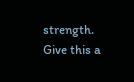strength. Give this a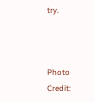try.



Photo Credit: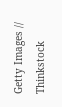Getty Images // Thinkstock